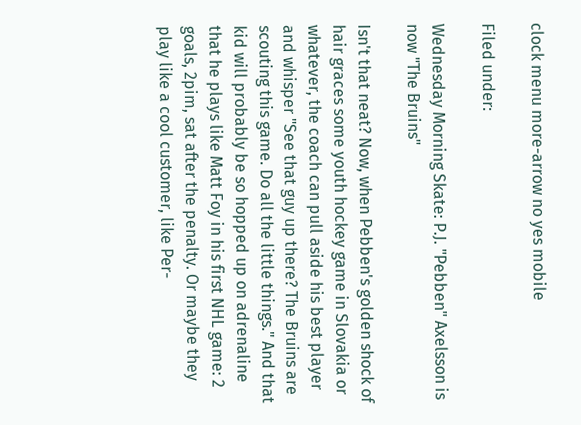clock menu more-arrow no yes mobile

Filed under:

Wednesday Morning Skate: P.J. "Pebben" Axelsson is now "The Bruins"

Isn't that neat? Now, when Pebben's golden shock of hair graces some youth hockey game in Slovakia or whatever, the coach can pull aside his best player and whisper "See that guy up there? The Bruins are scouting this game. Do all the little things." And that kid will probably be so hopped up on adrenaline that he plays like Matt Foy in his first NHL game: 2 goals, 2pim, sat after the penalty. Or maybe they play like a cool customer, like Per-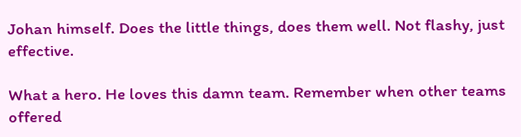Johan himself. Does the little things, does them well. Not flashy, just effective.

What a hero. He loves this damn team. Remember when other teams offered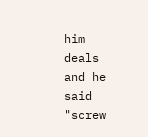him deals and he said "screw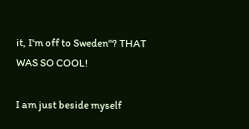it, I'm off to Sweden"? THAT WAS SO COOL!

I am just beside myself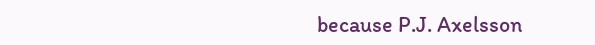because P.J. Axelsson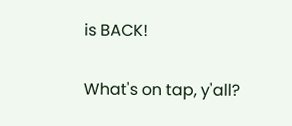is BACK!

What's on tap, y'all?